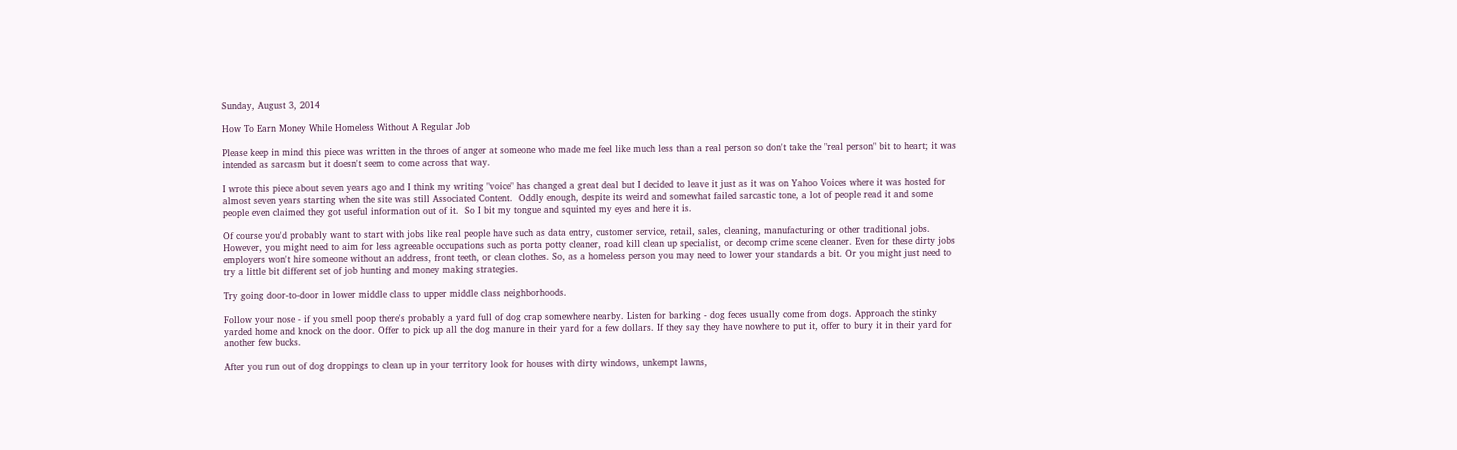Sunday, August 3, 2014

How To Earn Money While Homeless Without A Regular Job

Please keep in mind this piece was written in the throes of anger at someone who made me feel like much less than a real person so don't take the "real person" bit to heart; it was intended as sarcasm but it doesn't seem to come across that way.

I wrote this piece about seven years ago and I think my writing "voice" has changed a great deal but I decided to leave it just as it was on Yahoo Voices where it was hosted for almost seven years starting when the site was still Associated Content.  Oddly enough, despite its weird and somewhat failed sarcastic tone, a lot of people read it and some people even claimed they got useful information out of it.  So I bit my tongue and squinted my eyes and here it is.

Of course you'd probably want to start with jobs like real people have such as data entry, customer service, retail, sales, cleaning, manufacturing or other traditional jobs. However, you might need to aim for less agreeable occupations such as porta potty cleaner, road kill clean up specialist, or decomp crime scene cleaner. Even for these dirty jobs employers won't hire someone without an address, front teeth, or clean clothes. So, as a homeless person you may need to lower your standards a bit. Or you might just need to try a little bit different set of job hunting and money making strategies.

Try going door-to-door in lower middle class to upper middle class neighborhoods.

Follow your nose - if you smell poop there's probably a yard full of dog crap somewhere nearby. Listen for barking - dog feces usually come from dogs. Approach the stinky yarded home and knock on the door. Offer to pick up all the dog manure in their yard for a few dollars. If they say they have nowhere to put it, offer to bury it in their yard for another few bucks.

After you run out of dog droppings to clean up in your territory look for houses with dirty windows, unkempt lawns,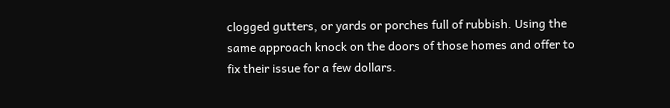clogged gutters, or yards or porches full of rubbish. Using the same approach knock on the doors of those homes and offer to fix their issue for a few dollars.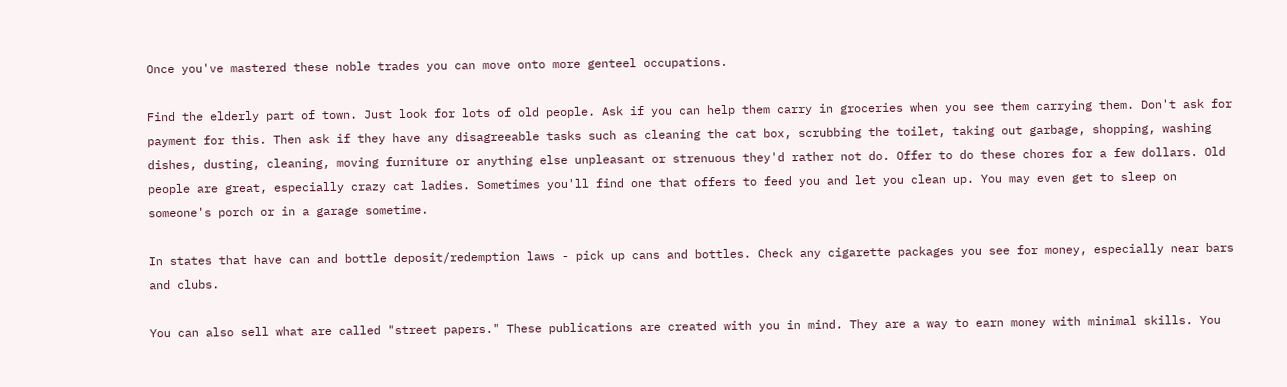Once you've mastered these noble trades you can move onto more genteel occupations.

Find the elderly part of town. Just look for lots of old people. Ask if you can help them carry in groceries when you see them carrying them. Don't ask for payment for this. Then ask if they have any disagreeable tasks such as cleaning the cat box, scrubbing the toilet, taking out garbage, shopping, washing dishes, dusting, cleaning, moving furniture or anything else unpleasant or strenuous they'd rather not do. Offer to do these chores for a few dollars. Old people are great, especially crazy cat ladies. Sometimes you'll find one that offers to feed you and let you clean up. You may even get to sleep on someone's porch or in a garage sometime.

In states that have can and bottle deposit/redemption laws - pick up cans and bottles. Check any cigarette packages you see for money, especially near bars and clubs.

You can also sell what are called "street papers." These publications are created with you in mind. They are a way to earn money with minimal skills. You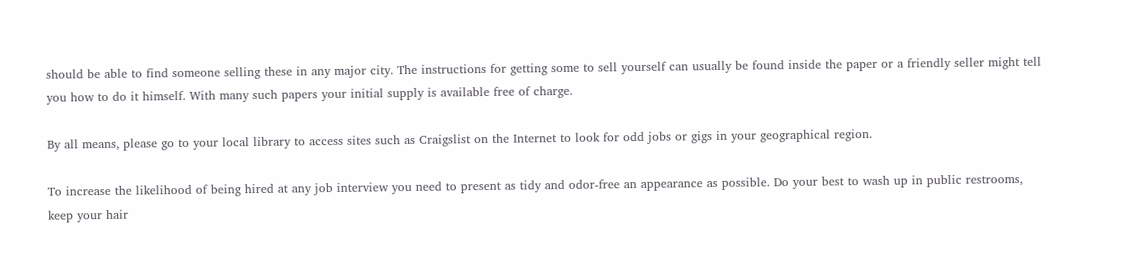should be able to find someone selling these in any major city. The instructions for getting some to sell yourself can usually be found inside the paper or a friendly seller might tell you how to do it himself. With many such papers your initial supply is available free of charge.

By all means, please go to your local library to access sites such as Craigslist on the Internet to look for odd jobs or gigs in your geographical region.

To increase the likelihood of being hired at any job interview you need to present as tidy and odor-free an appearance as possible. Do your best to wash up in public restrooms, keep your hair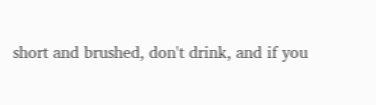short and brushed, don't drink, and if you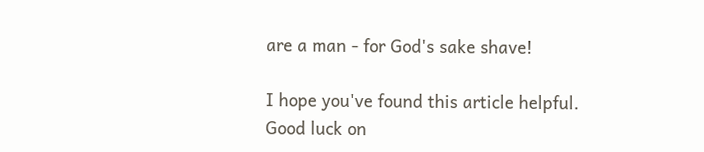are a man - for God's sake shave!

I hope you've found this article helpful. Good luck on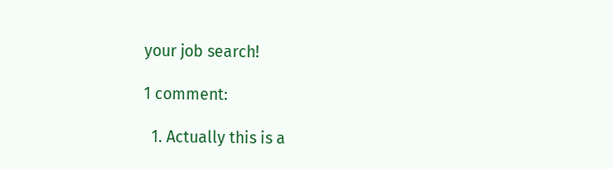your job search!

1 comment:

  1. Actually this is a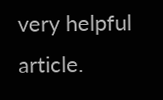very helpful article.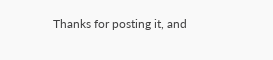Thanks for posting it, and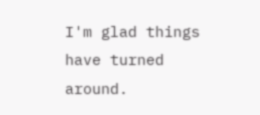I'm glad things have turned around.